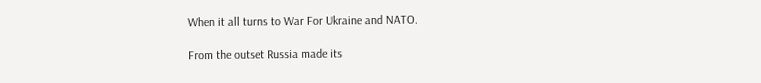When it all turns to War For Ukraine and NATO.

From the outset Russia made its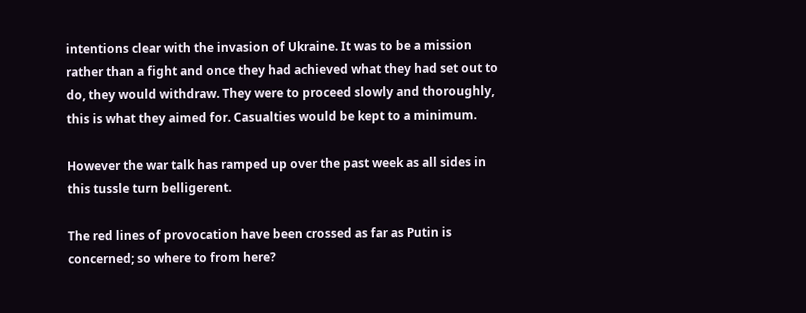intentions clear with the invasion of Ukraine. It was to be a mission rather than a fight and once they had achieved what they had set out to do, they would withdraw. They were to proceed slowly and thoroughly, this is what they aimed for. Casualties would be kept to a minimum.

However the war talk has ramped up over the past week as all sides in this tussle turn belligerent.

The red lines of provocation have been crossed as far as Putin is concerned; so where to from here?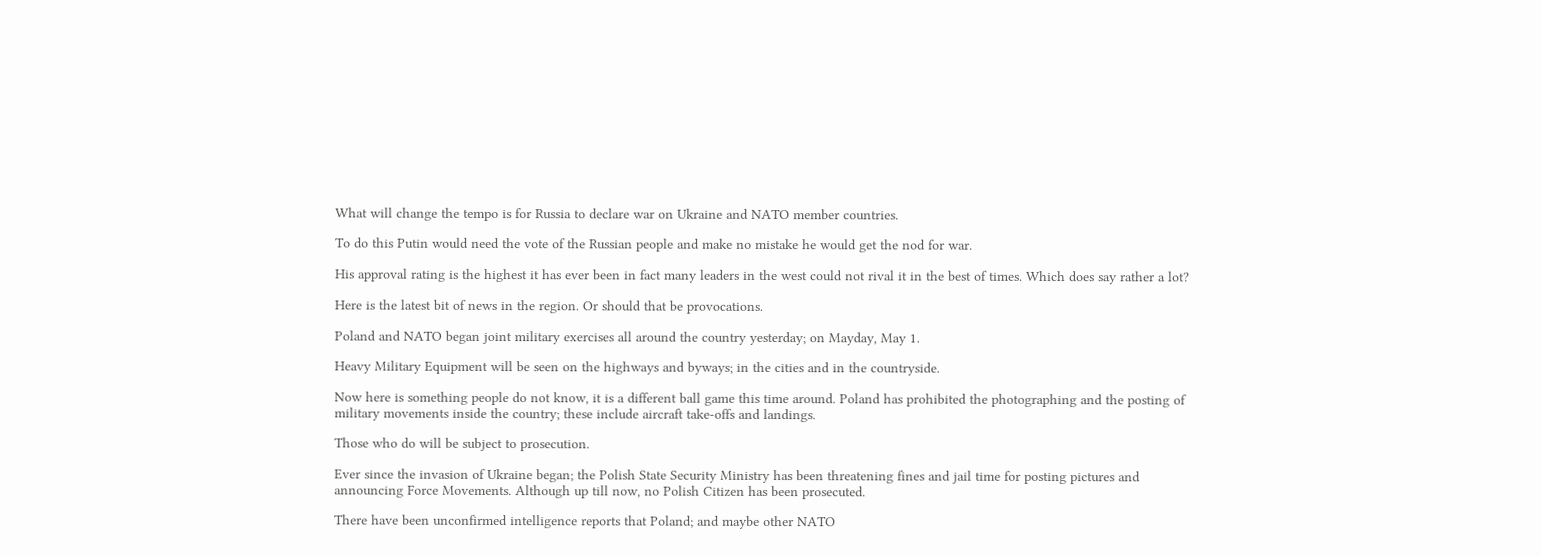What will change the tempo is for Russia to declare war on Ukraine and NATO member countries.

To do this Putin would need the vote of the Russian people and make no mistake he would get the nod for war.

His approval rating is the highest it has ever been in fact many leaders in the west could not rival it in the best of times. Which does say rather a lot?

Here is the latest bit of news in the region. Or should that be provocations.

Poland and NATO began joint military exercises all around the country yesterday; on Mayday, May 1.

Heavy Military Equipment will be seen on the highways and byways; in the cities and in the countryside.

Now here is something people do not know, it is a different ball game this time around. Poland has prohibited the photographing and the posting of military movements inside the country; these include aircraft take-offs and landings.

Those who do will be subject to prosecution.

Ever since the invasion of Ukraine began; the Polish State Security Ministry has been threatening fines and jail time for posting pictures and announcing Force Movements. Although up till now, no Polish Citizen has been prosecuted.

There have been unconfirmed intelligence reports that Poland; and maybe other NATO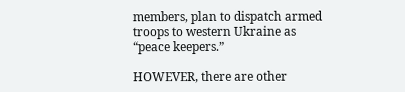members, plan to dispatch armed troops to western Ukraine as “peace keepers.”

HOWEVER, there are other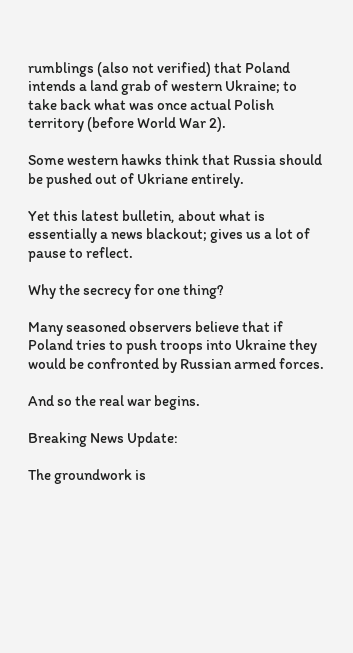rumblings (also not verified) that Poland intends a land grab of western Ukraine; to take back what was once actual Polish territory (before World War 2).

Some western hawks think that Russia should be pushed out of Ukriane entirely.

Yet this latest bulletin, about what is essentially a news blackout; gives us a lot of pause to reflect.

Why the secrecy for one thing?

Many seasoned observers believe that if Poland tries to push troops into Ukraine they would be confronted by Russian armed forces.

And so the real war begins.

Breaking News Update:

The groundwork is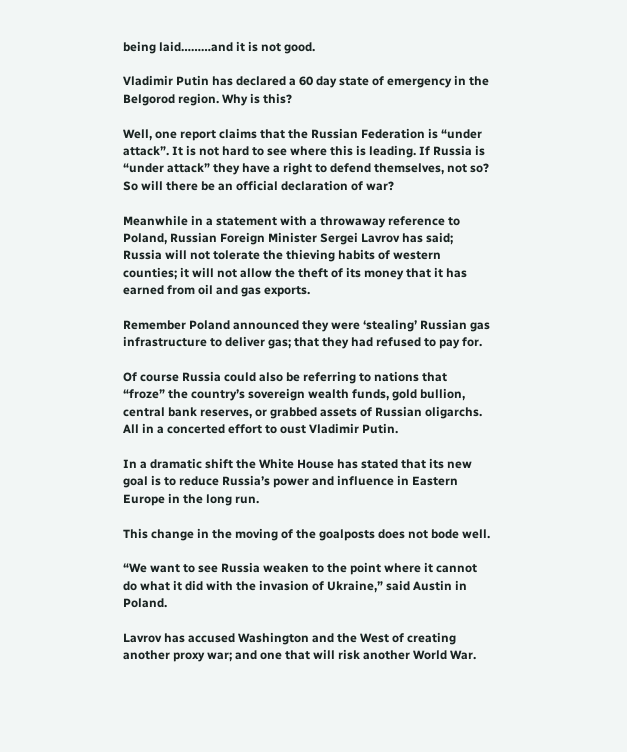being laid………and it is not good.

Vladimir Putin has declared a 60 day state of emergency in the Belgorod region. Why is this?

Well, one report claims that the Russian Federation is “under attack”. It is not hard to see where this is leading. If Russia is “under attack” they have a right to defend themselves, not so? So will there be an official declaration of war?

Meanwhile in a statement with a throwaway reference to Poland, Russian Foreign Minister Sergei Lavrov has said; Russia will not tolerate the thieving habits of western counties; it will not allow the theft of its money that it has earned from oil and gas exports.

Remember Poland announced they were ‘stealing’ Russian gas infrastructure to deliver gas; that they had refused to pay for.

Of course Russia could also be referring to nations that “froze” the country’s sovereign wealth funds, gold bullion, central bank reserves, or grabbed assets of Russian oligarchs. All in a concerted effort to oust Vladimir Putin.

In a dramatic shift the White House has stated that its new goal is to reduce Russia’s power and influence in Eastern Europe in the long run.

This change in the moving of the goalposts does not bode well.

“We want to see Russia weaken to the point where it cannot do what it did with the invasion of Ukraine,” said Austin in Poland.

Lavrov has accused Washington and the West of creating another proxy war; and one that will risk another World War.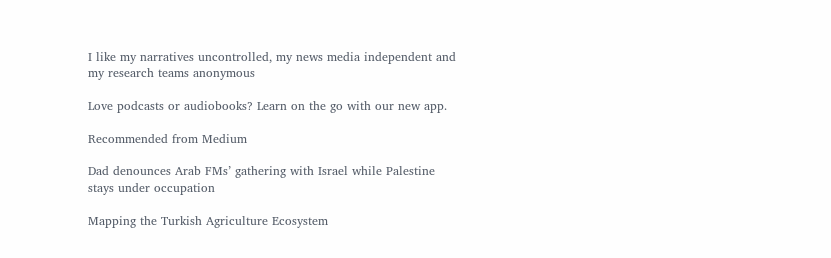I like my narratives uncontrolled, my news media independent and my research teams anonymous

Love podcasts or audiobooks? Learn on the go with our new app.

Recommended from Medium

Dad denounces Arab FMs’ gathering with Israel while Palestine stays under occupation

Mapping the Turkish Agriculture Ecosystem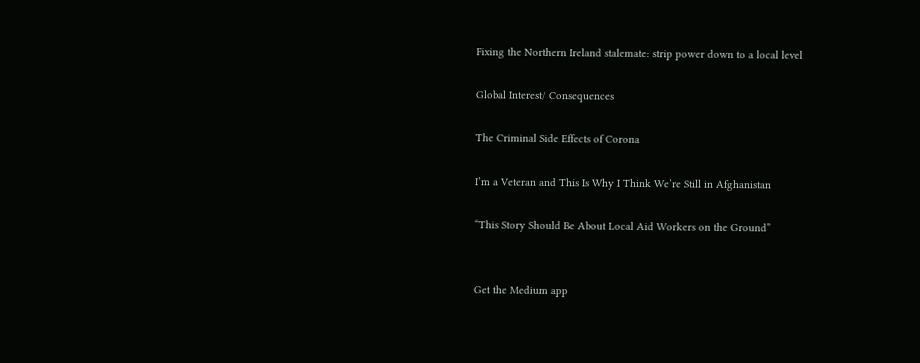Fixing the Northern Ireland stalemate: strip power down to a local level

Global Interest/ Consequences

The Criminal Side Effects of Corona

I’m a Veteran and This Is Why I Think We’re Still in Afghanistan

“This Story Should Be About Local Aid Workers on the Ground”


Get the Medium app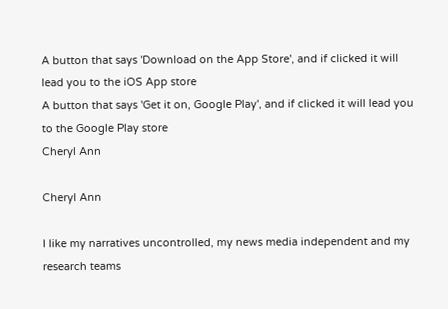A button that says 'Download on the App Store', and if clicked it will lead you to the iOS App store
A button that says 'Get it on, Google Play', and if clicked it will lead you to the Google Play store
Cheryl Ann

Cheryl Ann

I like my narratives uncontrolled, my news media independent and my research teams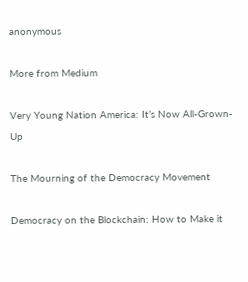anonymous

More from Medium

Very Young Nation America: It’s Now All-Grown-Up

The Mourning of the Democracy Movement

Democracy on the Blockchain: How to Make it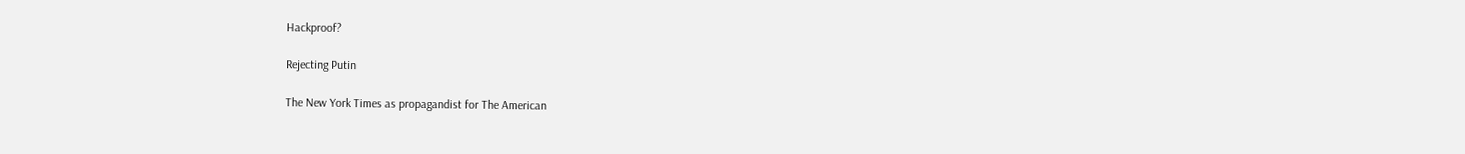Hackproof?

Rejecting Putin

The New York Times as propagandist for The American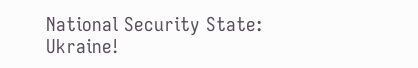National Security State: Ukraine!